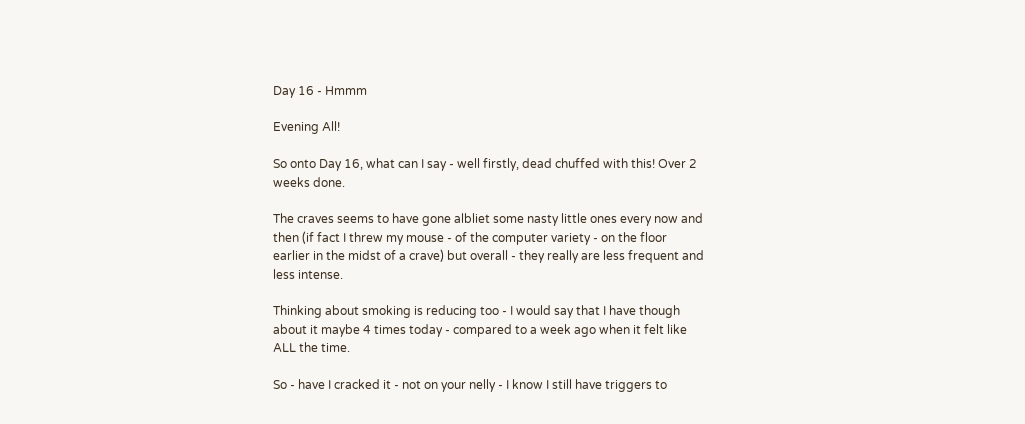Day 16 - Hmmm

Evening All!

So onto Day 16, what can I say - well firstly, dead chuffed with this! Over 2 weeks done.

The craves seems to have gone albliet some nasty little ones every now and then (if fact I threw my mouse - of the computer variety - on the floor earlier in the midst of a crave) but overall - they really are less frequent and less intense.

Thinking about smoking is reducing too - I would say that I have though about it maybe 4 times today - compared to a week ago when it felt like ALL the time.

So - have I cracked it - not on your nelly - I know I still have triggers to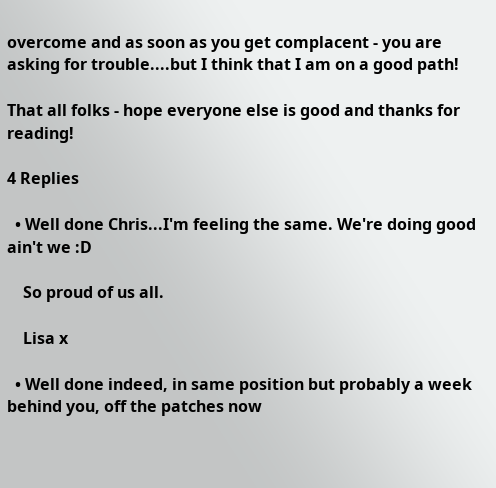overcome and as soon as you get complacent - you are asking for trouble....but I think that I am on a good path!

That all folks - hope everyone else is good and thanks for reading!

4 Replies

  • Well done Chris...I'm feeling the same. We're doing good ain't we :D

    So proud of us all.

    Lisa x

  • Well done indeed, in same position but probably a week behind you, off the patches now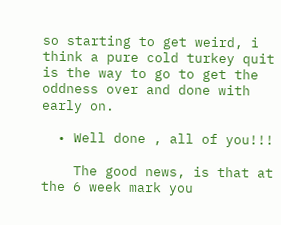so starting to get weird, i think a pure cold turkey quit is the way to go to get the oddness over and done with early on.

  • Well done , all of you!!!

    The good news, is that at the 6 week mark you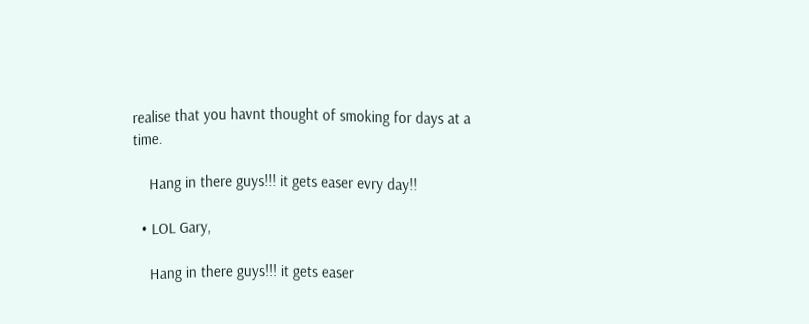realise that you havnt thought of smoking for days at a time.

    Hang in there guys!!! it gets easer evry day!!

  • LOL Gary,

    Hang in there guys!!! it gets easer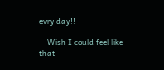evry day!!

    Wish I could feel like that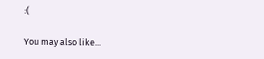:(

You may also like...